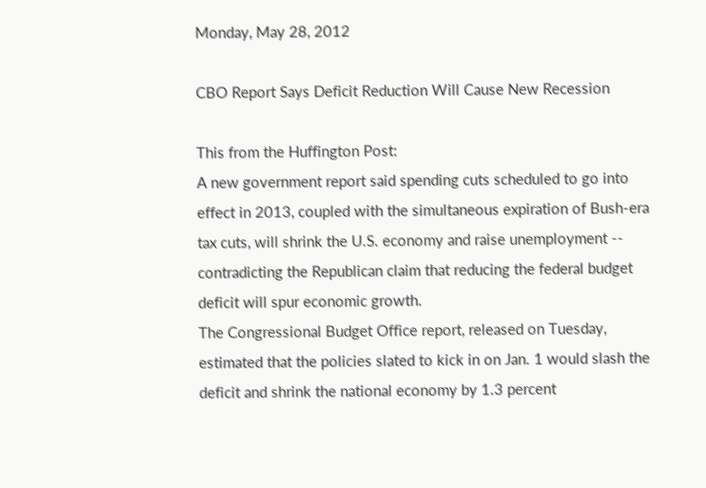Monday, May 28, 2012

CBO Report Says Deficit Reduction Will Cause New Recession

This from the Huffington Post:
A new government report said spending cuts scheduled to go into effect in 2013, coupled with the simultaneous expiration of Bush-era tax cuts, will shrink the U.S. economy and raise unemployment -- contradicting the Republican claim that reducing the federal budget deficit will spur economic growth.
The Congressional Budget Office report, released on Tuesday, estimated that the policies slated to kick in on Jan. 1 would slash the deficit and shrink the national economy by 1.3 percent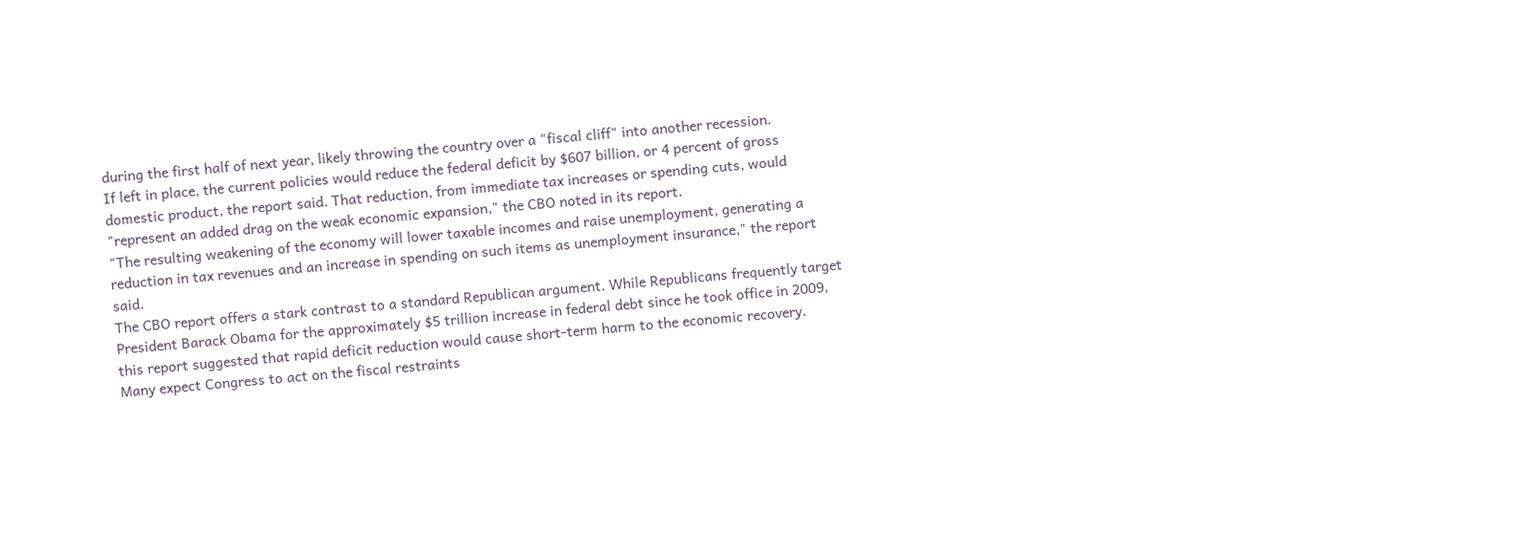during the first half of next year, likely throwing the country over a "fiscal cliff" into another recession.
If left in place, the current policies would reduce the federal deficit by $607 billion, or 4 percent of gross domestic product, the report said. That reduction, from immediate tax increases or spending cuts, would "represent an added drag on the weak economic expansion," the CBO noted in its report.
"The resulting weakening of the economy will lower taxable incomes and raise unemployment, generating a reduction in tax revenues and an increase in spending on such items as unemployment insurance," the report said.
The CBO report offers a stark contrast to a standard Republican argument. While Republicans frequently target President Barack Obama for the approximately $5 trillion increase in federal debt since he took office in 2009, this report suggested that rapid deficit reduction would cause short-term harm to the economic recovery.
Many expect Congress to act on the fiscal restraints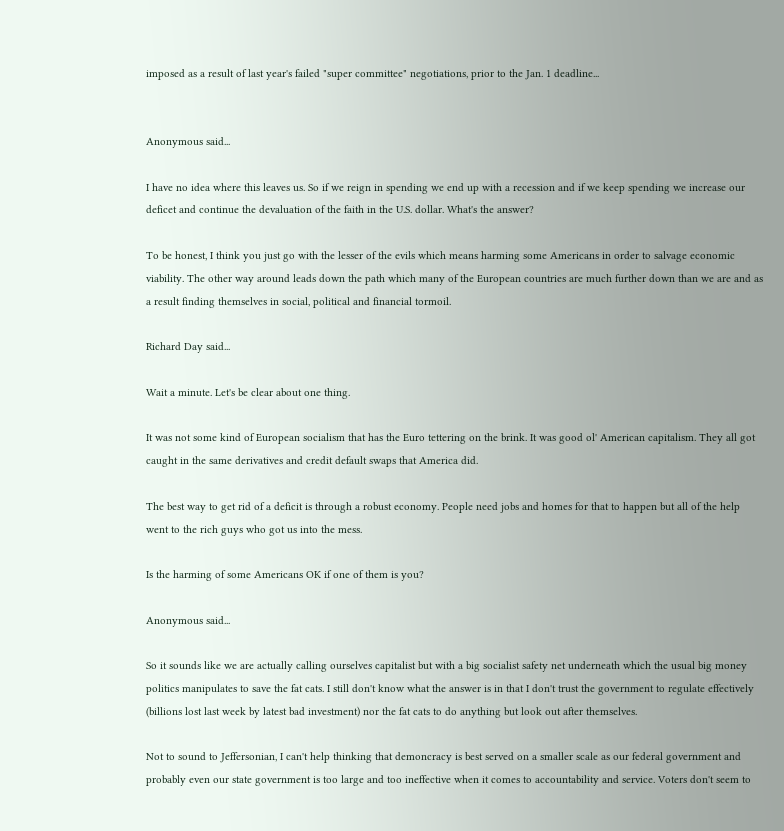imposed as a result of last year's failed "super committee" negotiations, prior to the Jan. 1 deadline...


Anonymous said...

I have no idea where this leaves us. So if we reign in spending we end up with a recession and if we keep spending we increase our deficet and continue the devaluation of the faith in the U.S. dollar. What's the answer?

To be honest, I think you just go with the lesser of the evils which means harming some Americans in order to salvage economic viability. The other way around leads down the path which many of the European countries are much further down than we are and as a result finding themselves in social, political and financial tormoil.

Richard Day said...

Wait a minute. Let's be clear about one thing.

It was not some kind of European socialism that has the Euro tettering on the brink. It was good ol' American capitalism. They all got caught in the same derivatives and credit default swaps that America did.

The best way to get rid of a deficit is through a robust economy. People need jobs and homes for that to happen but all of the help went to the rich guys who got us into the mess.

Is the harming of some Americans OK if one of them is you?

Anonymous said...

So it sounds like we are actually calling ourselves capitalist but with a big socialist safety net underneath which the usual big money politics manipulates to save the fat cats. I still don't know what the answer is in that I don't trust the government to regulate effectively (billions lost last week by latest bad investment) nor the fat cats to do anything but look out after themselves.

Not to sound to Jeffersonian, I can't help thinking that demoncracy is best served on a smaller scale as our federal government and probably even our state government is too large and too ineffective when it comes to accountability and service. Voters don't seem to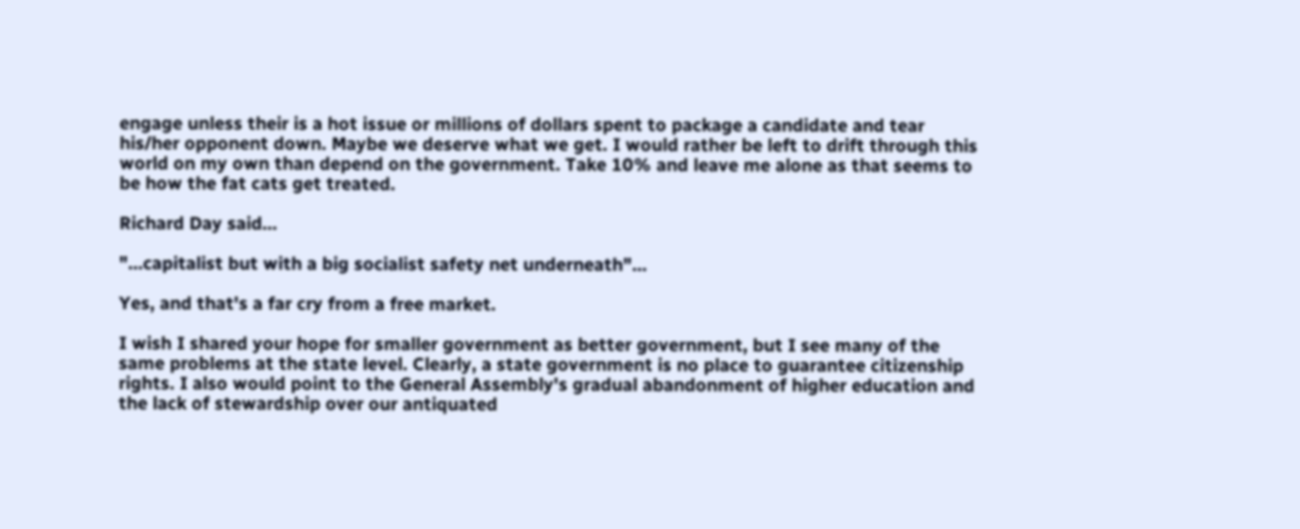engage unless their is a hot issue or millions of dollars spent to package a candidate and tear his/her opponent down. Maybe we deserve what we get. I would rather be left to drift through this world on my own than depend on the government. Take 10% and leave me alone as that seems to be how the fat cats get treated.

Richard Day said...

"...capitalist but with a big socialist safety net underneath"...

Yes, and that's a far cry from a free market.

I wish I shared your hope for smaller government as better government, but I see many of the same problems at the state level. Clearly, a state government is no place to guarantee citizenship rights. I also would point to the General Assembly's gradual abandonment of higher education and the lack of stewardship over our antiquated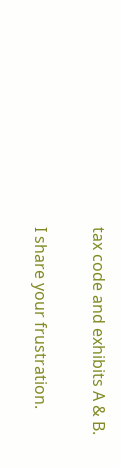tax code and exhibits A & B.

I share your frustration.